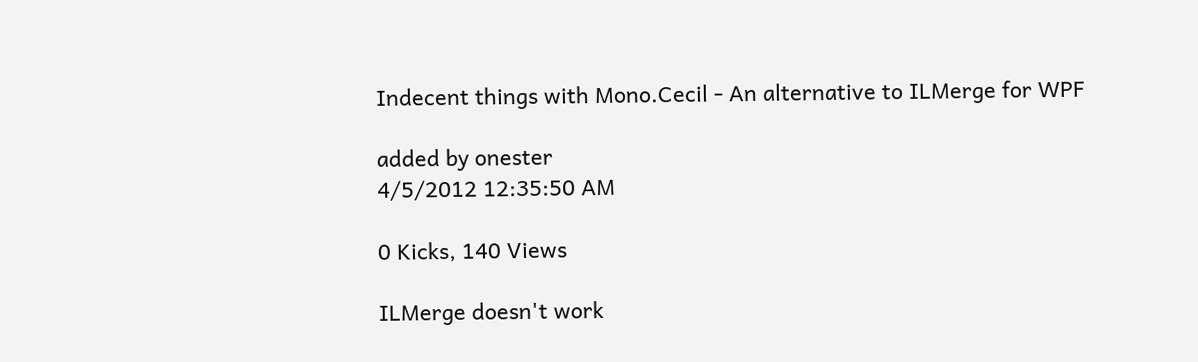Indecent things with Mono.Cecil - An alternative to ILMerge for WPF

added by onester
4/5/2012 12:35:50 AM

0 Kicks, 140 Views

ILMerge doesn't work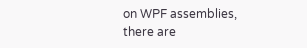on WPF assemblies, there are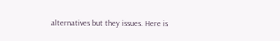alternatives but they issues. Here is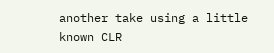another take using a little known CLR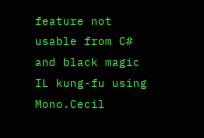feature not usable from C# and black magic IL kung-fu using Mono.Cecil